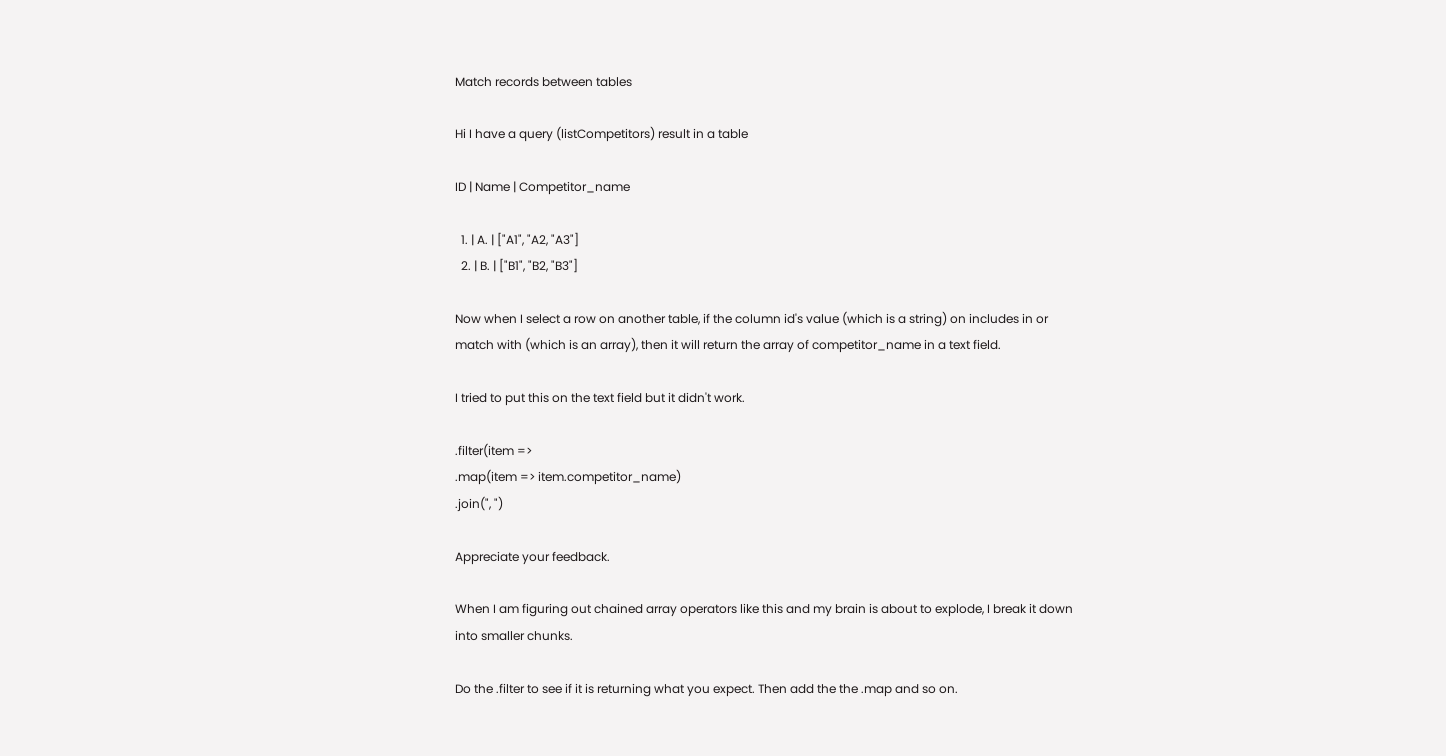Match records between tables

Hi I have a query (listCompetitors) result in a table

ID | Name | Competitor_name

  1. | A. | ["A1", "A2, "A3"]
  2. | B. | ["B1", "B2, "B3"]

Now when I select a row on another table, if the column id's value (which is a string) on includes in or match with (which is an array), then it will return the array of competitor_name in a text field.

I tried to put this on the text field but it didn't work.

.filter(item =>
.map(item => item.competitor_name)
.join(", ")

Appreciate your feedback.

When I am figuring out chained array operators like this and my brain is about to explode, I break it down into smaller chunks.

Do the .filter to see if it is returning what you expect. Then add the the .map and so on.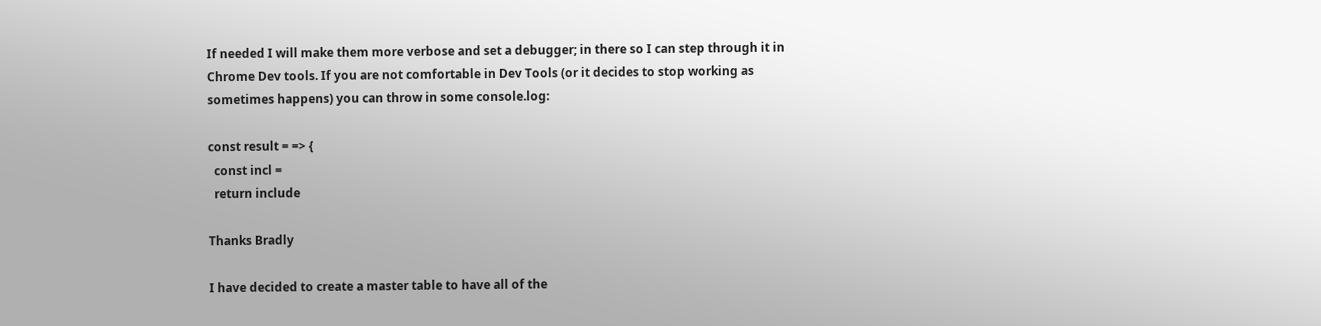If needed I will make them more verbose and set a debugger; in there so I can step through it in Chrome Dev tools. If you are not comfortable in Dev Tools (or it decides to stop working as sometimes happens) you can throw in some console.log:

const result = => {
  const incl =
  return include

Thanks Bradly

I have decided to create a master table to have all of the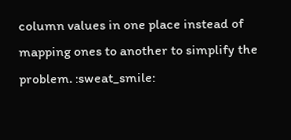column values in one place instead of mapping ones to another to simplify the problem. :sweat_smile: